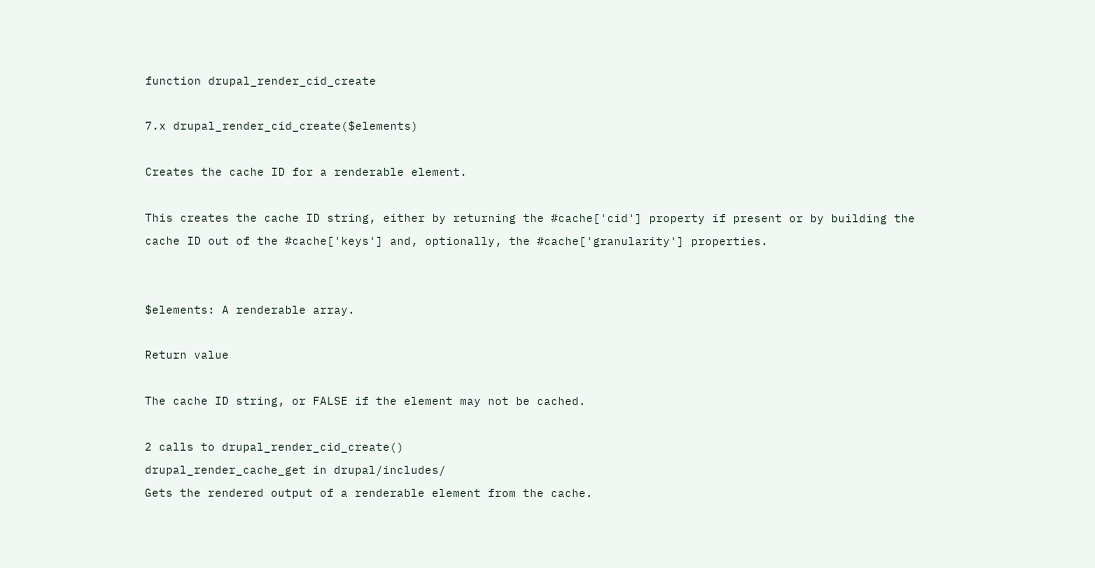function drupal_render_cid_create

7.x drupal_render_cid_create($elements)

Creates the cache ID for a renderable element.

This creates the cache ID string, either by returning the #cache['cid'] property if present or by building the cache ID out of the #cache['keys'] and, optionally, the #cache['granularity'] properties.


$elements: A renderable array.

Return value

The cache ID string, or FALSE if the element may not be cached.

2 calls to drupal_render_cid_create()
drupal_render_cache_get in drupal/includes/
Gets the rendered output of a renderable element from the cache.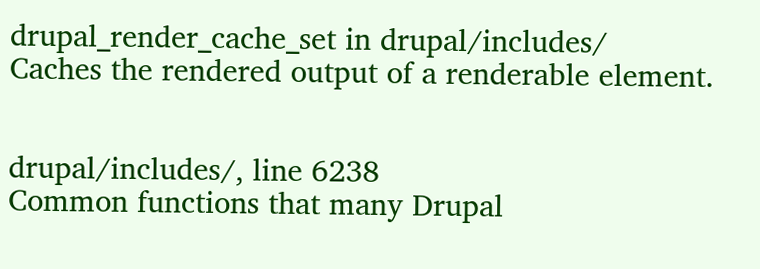drupal_render_cache_set in drupal/includes/
Caches the rendered output of a renderable element.


drupal/includes/, line 6238
Common functions that many Drupal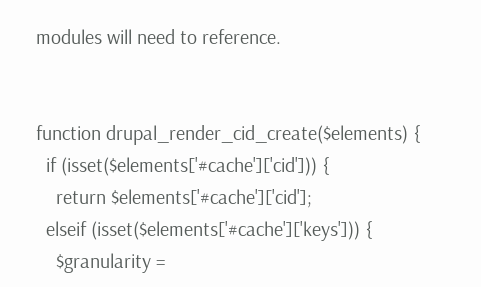modules will need to reference.


function drupal_render_cid_create($elements) {
  if (isset($elements['#cache']['cid'])) {
    return $elements['#cache']['cid'];
  elseif (isset($elements['#cache']['keys'])) {
    $granularity =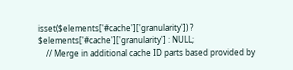isset($elements['#cache']['granularity']) ? $elements['#cache']['granularity'] : NULL;
    // Merge in additional cache ID parts based provided by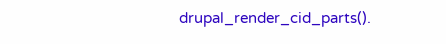drupal_render_cid_parts().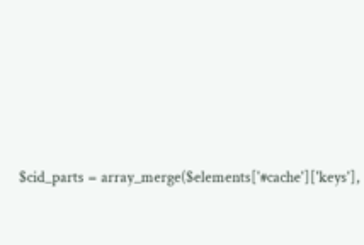$cid_parts = array_merge($elements['#cache']['keys'],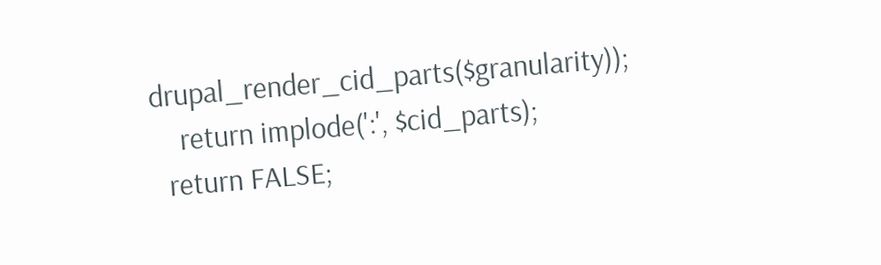drupal_render_cid_parts($granularity));
    return implode(':', $cid_parts);
  return FALSE;